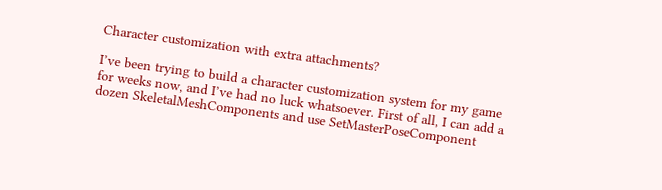Character customization with extra attachments?

I’ve been trying to build a character customization system for my game for weeks now, and I’ve had no luck whatsoever. First of all, I can add a dozen SkeletalMeshComponents and use SetMasterPoseComponent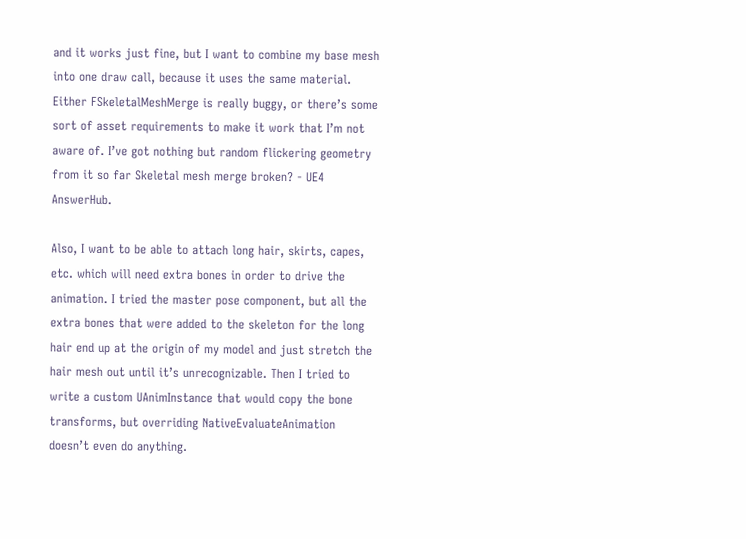and it works just fine, but I want to combine my base mesh into one draw call, because it uses the same material. Either FSkeletalMeshMerge is really buggy, or there’s some sort of asset requirements to make it work that I’m not aware of. I’ve got nothing but random flickering geometry from it so far Skeletal mesh merge broken? - UE4 AnswerHub.

Also, I want to be able to attach long hair, skirts, capes, etc. which will need extra bones in order to drive the animation. I tried the master pose component, but all the extra bones that were added to the skeleton for the long hair end up at the origin of my model and just stretch the hair mesh out until it’s unrecognizable. Then I tried to write a custom UAnimInstance that would copy the bone transforms, but overriding NativeEvaluateAnimation doesn’t even do anything.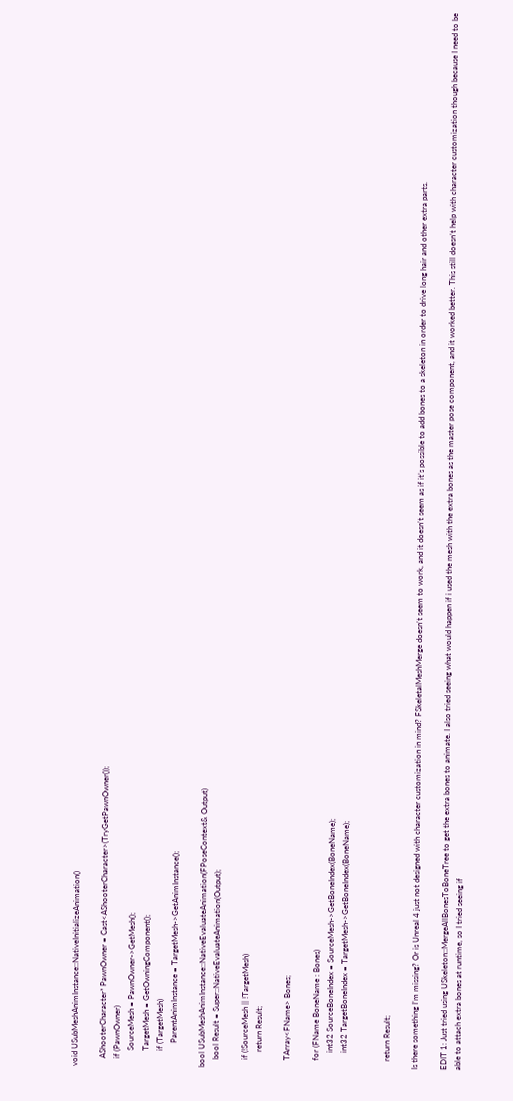void USubMeshAnimInstance::NativeInitializeAnimation()

    AShooterCharacter* PawnOwner = Cast<AShooterCharacter>(TryGetPawnOwner());
    if (PawnOwner)
        SourceMesh = PawnOwner->GetMesh();
        TargetMesh = GetOwningComponent();
        if (TargetMesh)
            ParentAnimInstance = TargetMesh->GetAnimInstance();

bool USubMeshAnimInstance::NativeEvaluateAnimation(FPoseContext& Output)
    bool Result = Super::NativeEvaluateAnimation(Output);

    if (!SourceMesh || !TargetMesh)
        return Result;

    TArray<FName> Bones;

    for (FName BoneName : Bones)
        int32 SourceBoneIndex = SourceMesh->GetBoneIndex(BoneName);
        int32 TargetBoneIndex = TargetMesh->GetBoneIndex(BoneName);


    return Result;

Is there something I’m missing? Or is Unreal 4 just not designed with character customization in mind? FSkeletalMeshMerge doesn’t seem to work, and it doesn’t seem as if it’s possible to add bones to a skeleton in order to drive long hair and other extra parts.

EDIT 1: Just tried using USkeleton::MergeAllBonesToBoneTree to get the extra bones to animate. I also tried seeing what would happen if i used the mesh with the extra bones as the master pose component, and it worked better. This still doesn’t help with character customization though because I need to be able to attach extra bones at runtime, so I tried seeing if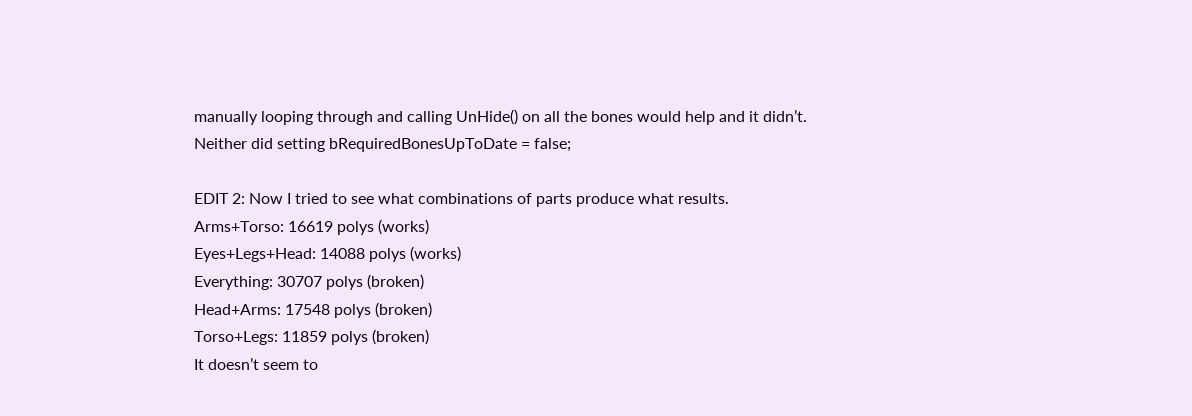manually looping through and calling UnHide() on all the bones would help and it didn’t. Neither did setting bRequiredBonesUpToDate = false;

EDIT 2: Now I tried to see what combinations of parts produce what results.
Arms+Torso: 16619 polys (works)
Eyes+Legs+Head: 14088 polys (works)
Everything: 30707 polys (broken)
Head+Arms: 17548 polys (broken)
Torso+Legs: 11859 polys (broken)
It doesn’t seem to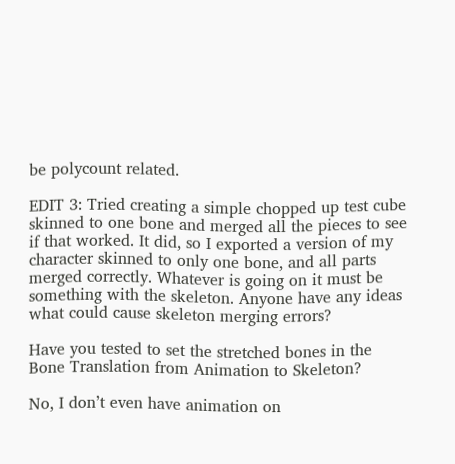be polycount related.

EDIT 3: Tried creating a simple chopped up test cube skinned to one bone and merged all the pieces to see if that worked. It did, so I exported a version of my character skinned to only one bone, and all parts merged correctly. Whatever is going on it must be something with the skeleton. Anyone have any ideas what could cause skeleton merging errors?

Have you tested to set the stretched bones in the Bone Translation from Animation to Skeleton?

No, I don’t even have animation on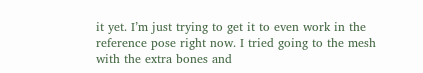it yet. I’m just trying to get it to even work in the reference pose right now. I tried going to the mesh with the extra bones and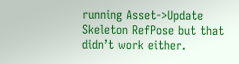running Asset->Update Skeleton RefPose but that didn’t work either.